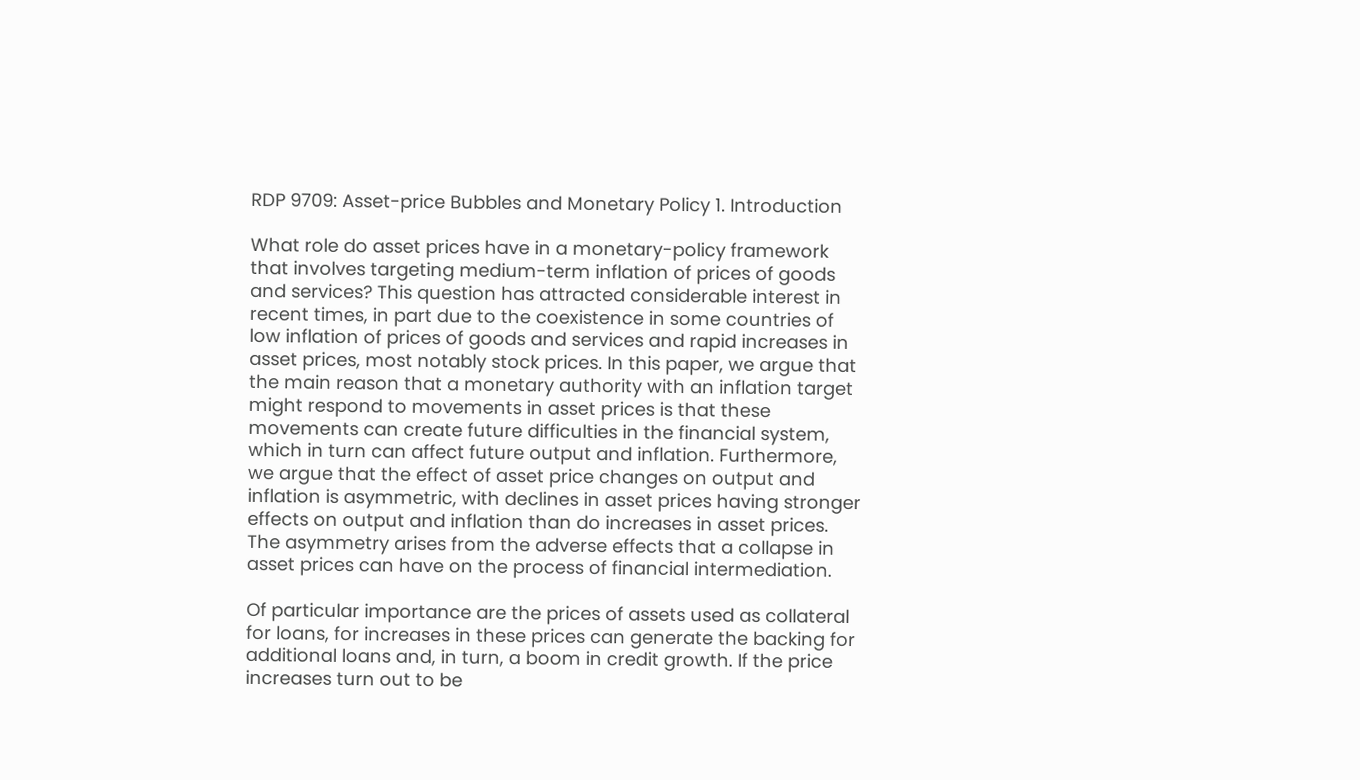RDP 9709: Asset-price Bubbles and Monetary Policy 1. Introduction

What role do asset prices have in a monetary-policy framework that involves targeting medium-term inflation of prices of goods and services? This question has attracted considerable interest in recent times, in part due to the coexistence in some countries of low inflation of prices of goods and services and rapid increases in asset prices, most notably stock prices. In this paper, we argue that the main reason that a monetary authority with an inflation target might respond to movements in asset prices is that these movements can create future difficulties in the financial system, which in turn can affect future output and inflation. Furthermore, we argue that the effect of asset price changes on output and inflation is asymmetric, with declines in asset prices having stronger effects on output and inflation than do increases in asset prices. The asymmetry arises from the adverse effects that a collapse in asset prices can have on the process of financial intermediation.

Of particular importance are the prices of assets used as collateral for loans, for increases in these prices can generate the backing for additional loans and, in turn, a boom in credit growth. If the price increases turn out to be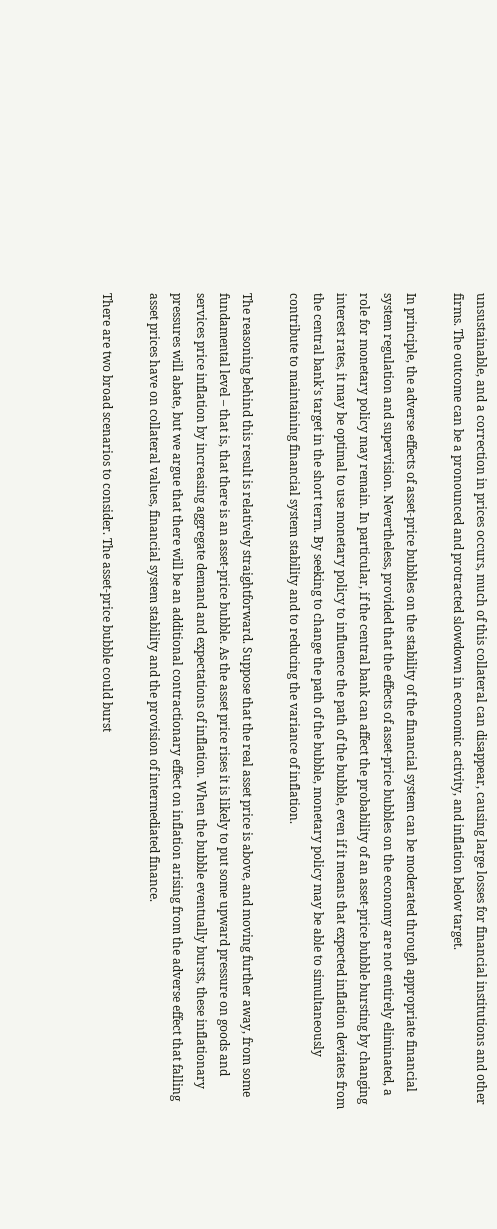unsustainable, and a correction in prices occurs, much of this collateral can disappear, causing large losses for financial institutions and other firms. The outcome can be a pronounced and protracted slowdown in economic activity, and inflation below target.

In principle, the adverse effects of asset-price bubbles on the stability of the financial system can be moderated through appropriate financial system regulation and supervision. Nevertheless, provided that the effects of asset-price bubbles on the economy are not entirely eliminated, a role for monetary policy may remain. In particular, if the central bank can affect the probability of an asset-price bubble bursting by changing interest rates, it may be optimal to use monetary policy to influence the path of the bubble, even if it means that expected inflation deviates from the central bank's target in the short term. By seeking to change the path of the bubble, monetary policy may be able to simultaneously contribute to maintaining financial system stability and to reducing the variance of inflation.

The reasoning behind this result is relatively straightforward. Suppose that the real asset price is above, and moving further away, from some fundamental level – that is, that there is an asset-price bubble. As the asset price rises it is likely to put some upward pressure on goods and services price inflation by increasing aggregate demand and expectations of inflation. When the bubble eventually bursts, these inflationary pressures will abate, but we argue that there will be an additional contractionary effect on inflation arising from the adverse effect that falling asset prices have on collateral values, financial system stability and the provision of intermediated finance.

There are two broad scenarios to consider. The asset-price bubble could burst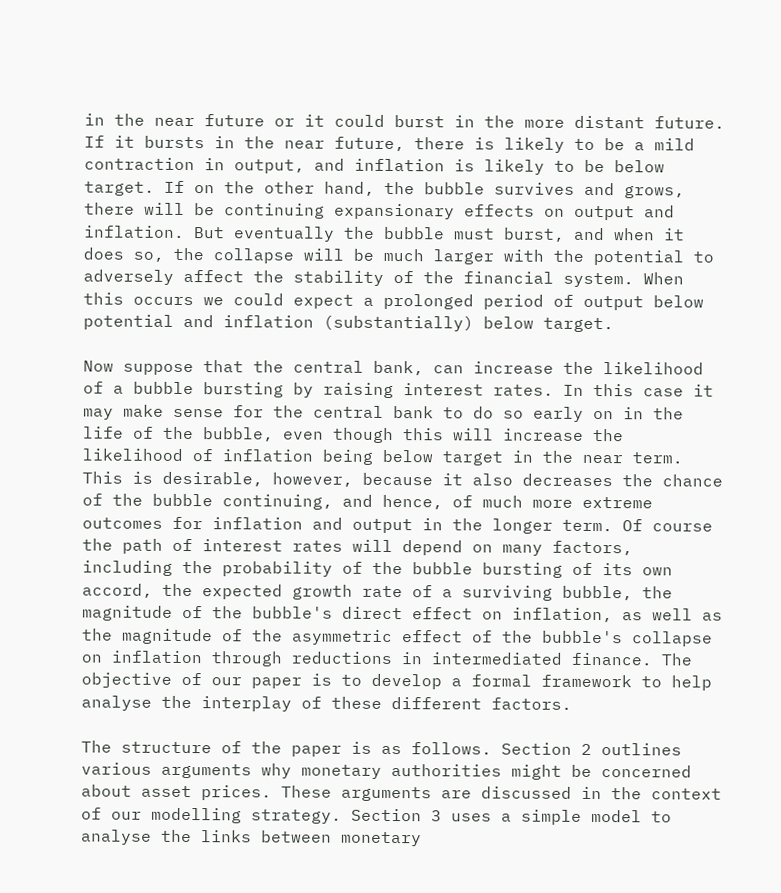in the near future or it could burst in the more distant future. If it bursts in the near future, there is likely to be a mild contraction in output, and inflation is likely to be below target. If on the other hand, the bubble survives and grows, there will be continuing expansionary effects on output and inflation. But eventually the bubble must burst, and when it does so, the collapse will be much larger with the potential to adversely affect the stability of the financial system. When this occurs we could expect a prolonged period of output below potential and inflation (substantially) below target.

Now suppose that the central bank, can increase the likelihood of a bubble bursting by raising interest rates. In this case it may make sense for the central bank to do so early on in the life of the bubble, even though this will increase the likelihood of inflation being below target in the near term. This is desirable, however, because it also decreases the chance of the bubble continuing, and hence, of much more extreme outcomes for inflation and output in the longer term. Of course the path of interest rates will depend on many factors, including the probability of the bubble bursting of its own accord, the expected growth rate of a surviving bubble, the magnitude of the bubble's direct effect on inflation, as well as the magnitude of the asymmetric effect of the bubble's collapse on inflation through reductions in intermediated finance. The objective of our paper is to develop a formal framework to help analyse the interplay of these different factors.

The structure of the paper is as follows. Section 2 outlines various arguments why monetary authorities might be concerned about asset prices. These arguments are discussed in the context of our modelling strategy. Section 3 uses a simple model to analyse the links between monetary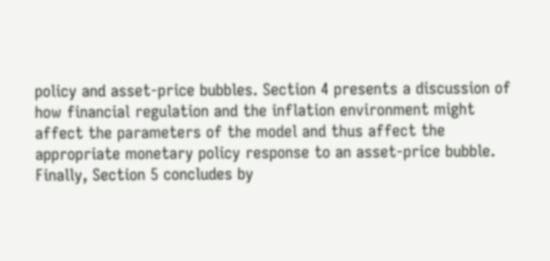policy and asset-price bubbles. Section 4 presents a discussion of how financial regulation and the inflation environment might affect the parameters of the model and thus affect the appropriate monetary policy response to an asset-price bubble. Finally, Section 5 concludes by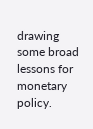drawing some broad lessons for monetary policy.